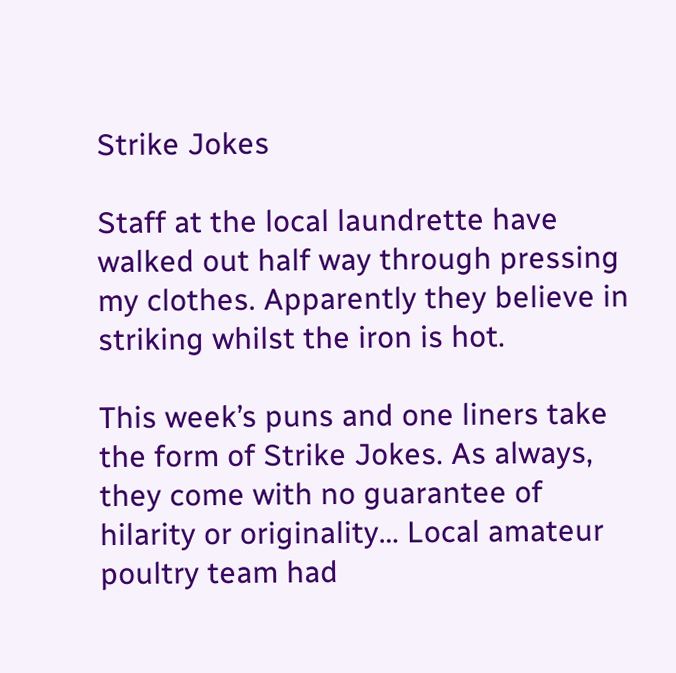Strike Jokes

Staff at the local laundrette have walked out half way through pressing my clothes. Apparently they believe in striking whilst the iron is hot.

This week’s puns and one liners take the form of Strike Jokes. As always, they come with no guarantee of hilarity or originality… Local amateur poultry team had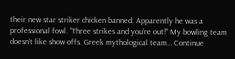their new star striker chicken banned. Apparently he was a professional fowl. “Three strikes and you’re out!” My bowling team doesn’t like show offs. Greek mythological team… Continue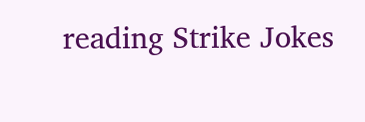reading Strike Jokes